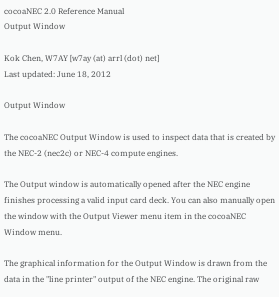cocoaNEC 2.0 Reference Manual
Output Window

Kok Chen, W7AY [w7ay (at) arrl (dot) net]
Last updated: June 18, 2012

Output Window

The cocoaNEC Output Window is used to inspect data that is created by the NEC-2 (nec2c) or NEC-4 compute engines.

The Output window is automatically opened after the NEC engine finishes processing a valid input card deck. You can also manually open the window with the Output Viewer menu item in the cocoaNEC Window menu.

The graphical information for the Output Window is drawn from the data in the "line printer" output of the NEC engine. The original raw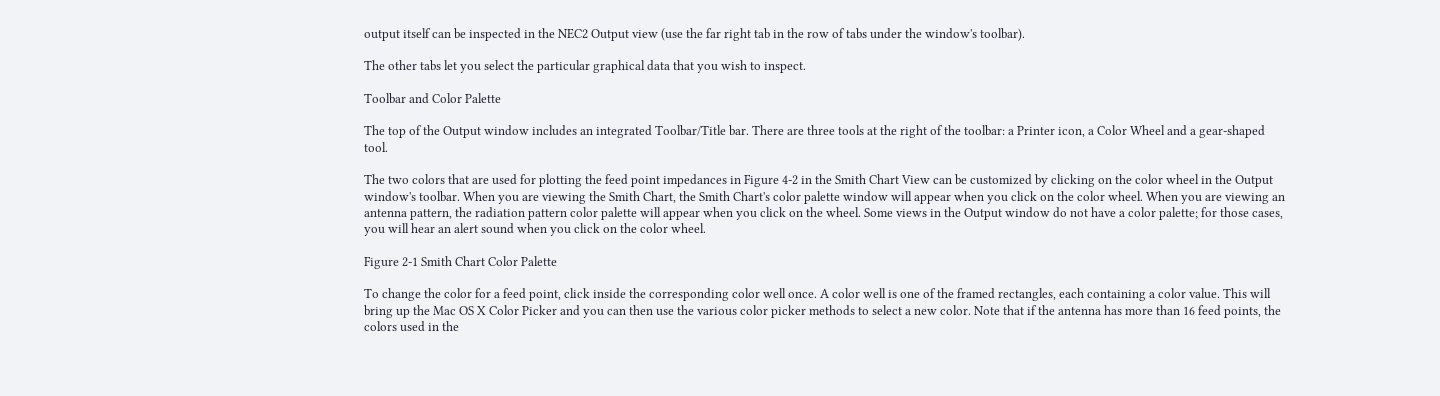output itself can be inspected in the NEC2 Output view (use the far right tab in the row of tabs under the window's toolbar).

The other tabs let you select the particular graphical data that you wish to inspect.

Toolbar and Color Palette

The top of the Output window includes an integrated Toolbar/Title bar. There are three tools at the right of the toolbar: a Printer icon, a Color Wheel and a gear-shaped tool.

The two colors that are used for plotting the feed point impedances in Figure 4-2 in the Smith Chart View can be customized by clicking on the color wheel in the Output window's toolbar. When you are viewing the Smith Chart, the Smith Chart's color palette window will appear when you click on the color wheel. When you are viewing an antenna pattern, the radiation pattern color palette will appear when you click on the wheel. Some views in the Output window do not have a color palette; for those cases, you will hear an alert sound when you click on the color wheel.

Figure 2-1 Smith Chart Color Palette

To change the color for a feed point, click inside the corresponding color well once. A color well is one of the framed rectangles, each containing a color value. This will bring up the Mac OS X Color Picker and you can then use the various color picker methods to select a new color. Note that if the antenna has more than 16 feed points, the colors used in the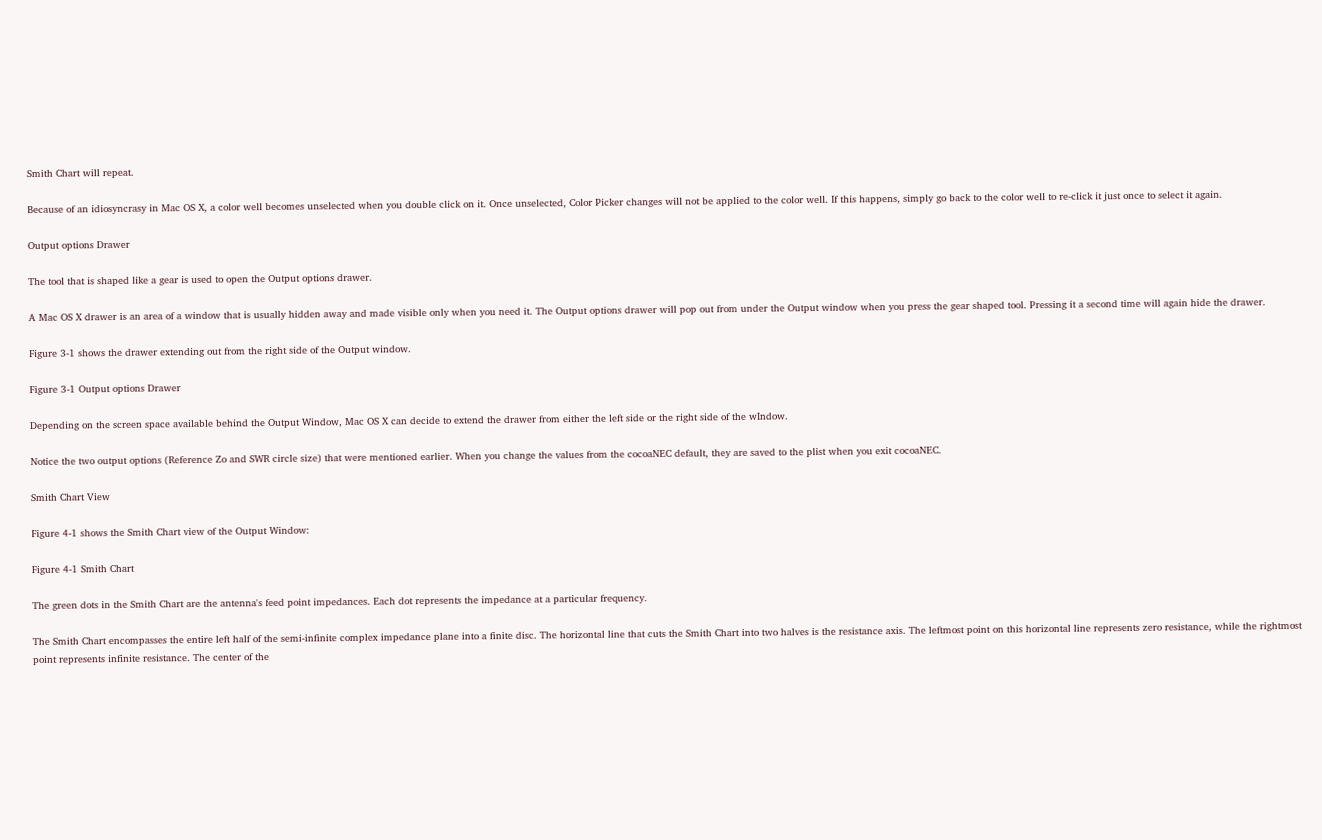Smith Chart will repeat.

Because of an idiosyncrasy in Mac OS X, a color well becomes unselected when you double click on it. Once unselected, Color Picker changes will not be applied to the color well. If this happens, simply go back to the color well to re-click it just once to select it again.

Output options Drawer

The tool that is shaped like a gear is used to open the Output options drawer.

A Mac OS X drawer is an area of a window that is usually hidden away and made visible only when you need it. The Output options drawer will pop out from under the Output window when you press the gear shaped tool. Pressing it a second time will again hide the drawer.

Figure 3-1 shows the drawer extending out from the right side of the Output window.

Figure 3-1 Output options Drawer

Depending on the screen space available behind the Output Window, Mac OS X can decide to extend the drawer from either the left side or the right side of the wIndow.

Notice the two output options (Reference Zo and SWR circle size) that were mentioned earlier. When you change the values from the cocoaNEC default, they are saved to the plist when you exit cocoaNEC.

Smith Chart View

Figure 4-1 shows the Smith Chart view of the Output Window:

Figure 4-1 Smith Chart

The green dots in the Smith Chart are the antenna's feed point impedances. Each dot represents the impedance at a particular frequency.

The Smith Chart encompasses the entire left half of the semi-infinite complex impedance plane into a finite disc. The horizontal line that cuts the Smith Chart into two halves is the resistance axis. The leftmost point on this horizontal line represents zero resistance, while the rightmost point represents infinite resistance. The center of the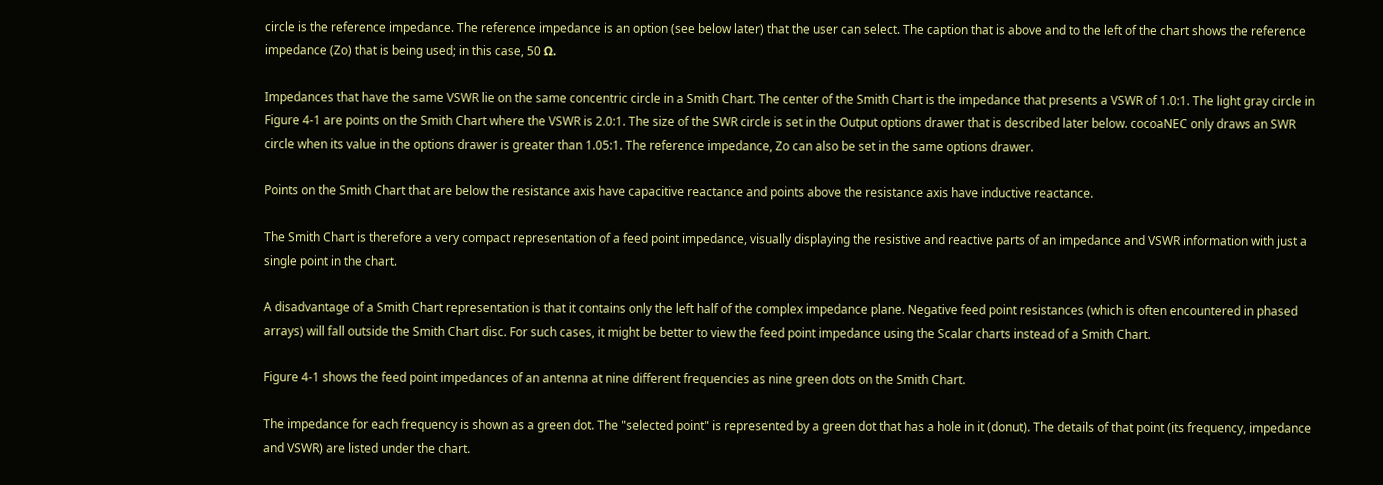circle is the reference impedance. The reference impedance is an option (see below later) that the user can select. The caption that is above and to the left of the chart shows the reference impedance (Zo) that is being used; in this case, 50 Ω.

Impedances that have the same VSWR lie on the same concentric circle in a Smith Chart. The center of the Smith Chart is the impedance that presents a VSWR of 1.0:1. The light gray circle in Figure 4-1 are points on the Smith Chart where the VSWR is 2.0:1. The size of the SWR circle is set in the Output options drawer that is described later below. cocoaNEC only draws an SWR circle when its value in the options drawer is greater than 1.05:1. The reference impedance, Zo can also be set in the same options drawer.

Points on the Smith Chart that are below the resistance axis have capacitive reactance and points above the resistance axis have inductive reactance.

The Smith Chart is therefore a very compact representation of a feed point impedance, visually displaying the resistive and reactive parts of an impedance and VSWR information with just a single point in the chart.

A disadvantage of a Smith Chart representation is that it contains only the left half of the complex impedance plane. Negative feed point resistances (which is often encountered in phased arrays) will fall outside the Smith Chart disc. For such cases, it might be better to view the feed point impedance using the Scalar charts instead of a Smith Chart.

Figure 4-1 shows the feed point impedances of an antenna at nine different frequencies as nine green dots on the Smith Chart.

The impedance for each frequency is shown as a green dot. The "selected point" is represented by a green dot that has a hole in it (donut). The details of that point (its frequency, impedance and VSWR) are listed under the chart.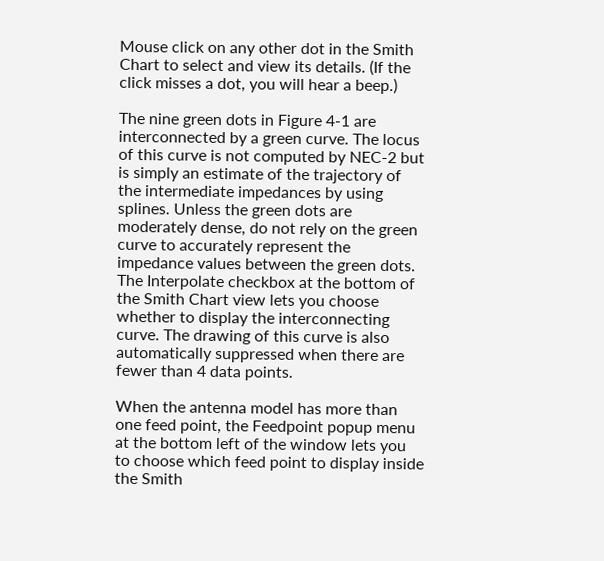Mouse click on any other dot in the Smith Chart to select and view its details. (If the click misses a dot, you will hear a beep.)

The nine green dots in Figure 4-1 are interconnected by a green curve. The locus of this curve is not computed by NEC-2 but is simply an estimate of the trajectory of the intermediate impedances by using splines. Unless the green dots are moderately dense, do not rely on the green curve to accurately represent the impedance values between the green dots. The Interpolate checkbox at the bottom of the Smith Chart view lets you choose whether to display the interconnecting curve. The drawing of this curve is also automatically suppressed when there are fewer than 4 data points.

When the antenna model has more than one feed point, the Feedpoint popup menu at the bottom left of the window lets you to choose which feed point to display inside the Smith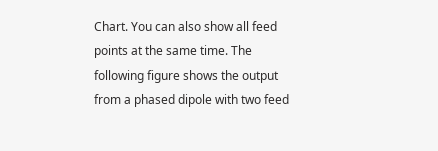Chart. You can also show all feed points at the same time. The following figure shows the output from a phased dipole with two feed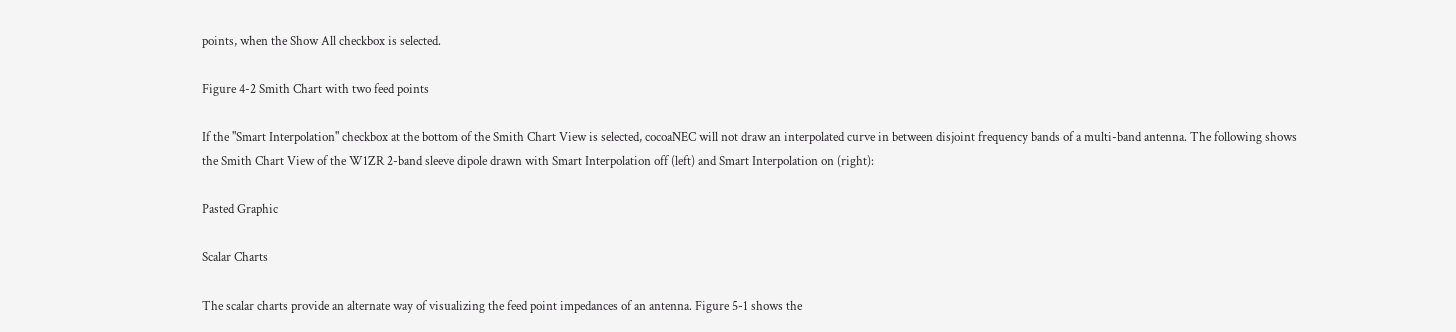points, when the Show All checkbox is selected.

Figure 4-2 Smith Chart with two feed points

If the "Smart Interpolation" checkbox at the bottom of the Smith Chart View is selected, cocoaNEC will not draw an interpolated curve in between disjoint frequency bands of a multi-band antenna. The following shows the Smith Chart View of the W1ZR 2-band sleeve dipole drawn with Smart Interpolation off (left) and Smart Interpolation on (right):

Pasted Graphic

Scalar Charts

The scalar charts provide an alternate way of visualizing the feed point impedances of an antenna. Figure 5-1 shows the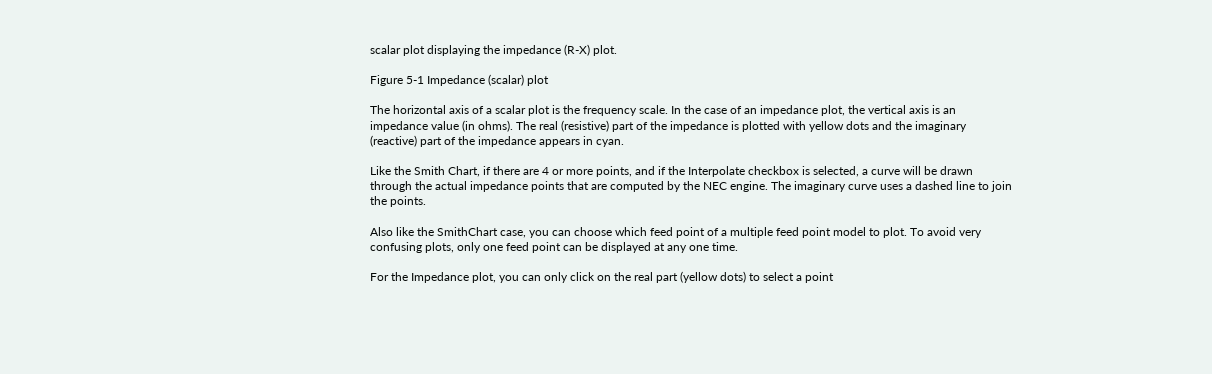scalar plot displaying the impedance (R-X) plot.

Figure 5-1 Impedance (scalar) plot

The horizontal axis of a scalar plot is the frequency scale. In the case of an impedance plot, the vertical axis is an impedance value (in ohms). The real (resistive) part of the impedance is plotted with yellow dots and the imaginary (reactive) part of the impedance appears in cyan.

Like the Smith Chart, if there are 4 or more points, and if the Interpolate checkbox is selected, a curve will be drawn through the actual impedance points that are computed by the NEC engine. The imaginary curve uses a dashed line to join the points.

Also like the SmithChart case, you can choose which feed point of a multiple feed point model to plot. To avoid very confusing plots, only one feed point can be displayed at any one time.

For the Impedance plot, you can only click on the real part (yellow dots) to select a point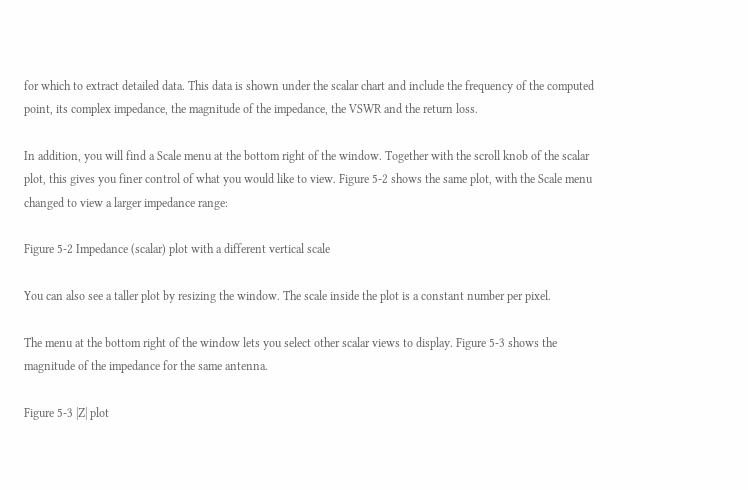for which to extract detailed data. This data is shown under the scalar chart and include the frequency of the computed point, its complex impedance, the magnitude of the impedance, the VSWR and the return loss.

In addition, you will find a Scale menu at the bottom right of the window. Together with the scroll knob of the scalar plot, this gives you finer control of what you would like to view. Figure 5-2 shows the same plot, with the Scale menu changed to view a larger impedance range:

Figure 5-2 Impedance (scalar) plot with a different vertical scale

You can also see a taller plot by resizing the window. The scale inside the plot is a constant number per pixel.

The menu at the bottom right of the window lets you select other scalar views to display. Figure 5-3 shows the magnitude of the impedance for the same antenna.

Figure 5-3 |Z| plot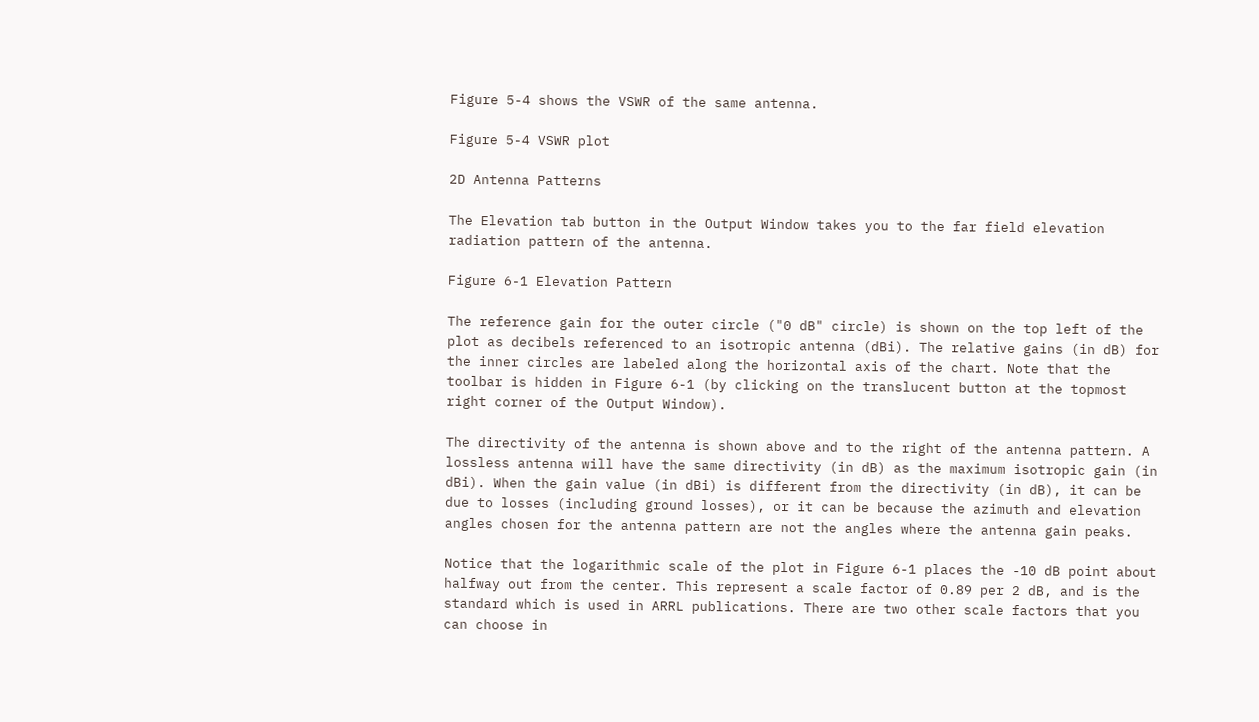Figure 5-4 shows the VSWR of the same antenna.

Figure 5-4 VSWR plot

2D Antenna Patterns

The Elevation tab button in the Output Window takes you to the far field elevation radiation pattern of the antenna.

Figure 6-1 Elevation Pattern

The reference gain for the outer circle ("0 dB" circle) is shown on the top left of the plot as decibels referenced to an isotropic antenna (dBi). The relative gains (in dB) for the inner circles are labeled along the horizontal axis of the chart. Note that the toolbar is hidden in Figure 6-1 (by clicking on the translucent button at the topmost right corner of the Output Window).

The directivity of the antenna is shown above and to the right of the antenna pattern. A lossless antenna will have the same directivity (in dB) as the maximum isotropic gain (in dBi). When the gain value (in dBi) is different from the directivity (in dB), it can be due to losses (including ground losses), or it can be because the azimuth and elevation angles chosen for the antenna pattern are not the angles where the antenna gain peaks.

Notice that the logarithmic scale of the plot in Figure 6-1 places the -10 dB point about halfway out from the center. This represent a scale factor of 0.89 per 2 dB, and is the standard which is used in ARRL publications. There are two other scale factors that you can choose in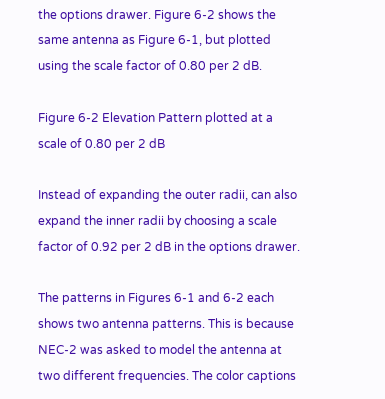the options drawer. Figure 6-2 shows the same antenna as Figure 6-1, but plotted using the scale factor of 0.80 per 2 dB.

Figure 6-2 Elevation Pattern plotted at a scale of 0.80 per 2 dB

Instead of expanding the outer radii, can also expand the inner radii by choosing a scale factor of 0.92 per 2 dB in the options drawer.

The patterns in Figures 6-1 and 6-2 each shows two antenna patterns. This is because NEC-2 was asked to model the antenna at two different frequencies. The color captions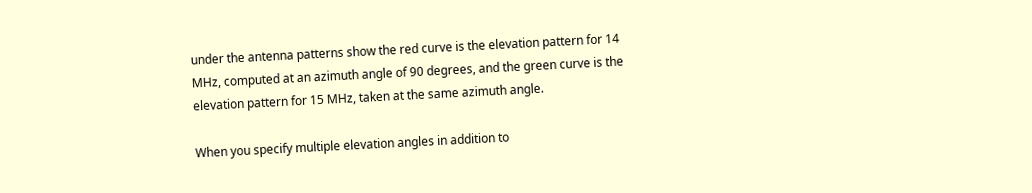under the antenna patterns show the red curve is the elevation pattern for 14 MHz, computed at an azimuth angle of 90 degrees, and the green curve is the elevation pattern for 15 MHz, taken at the same azimuth angle.

When you specify multiple elevation angles in addition to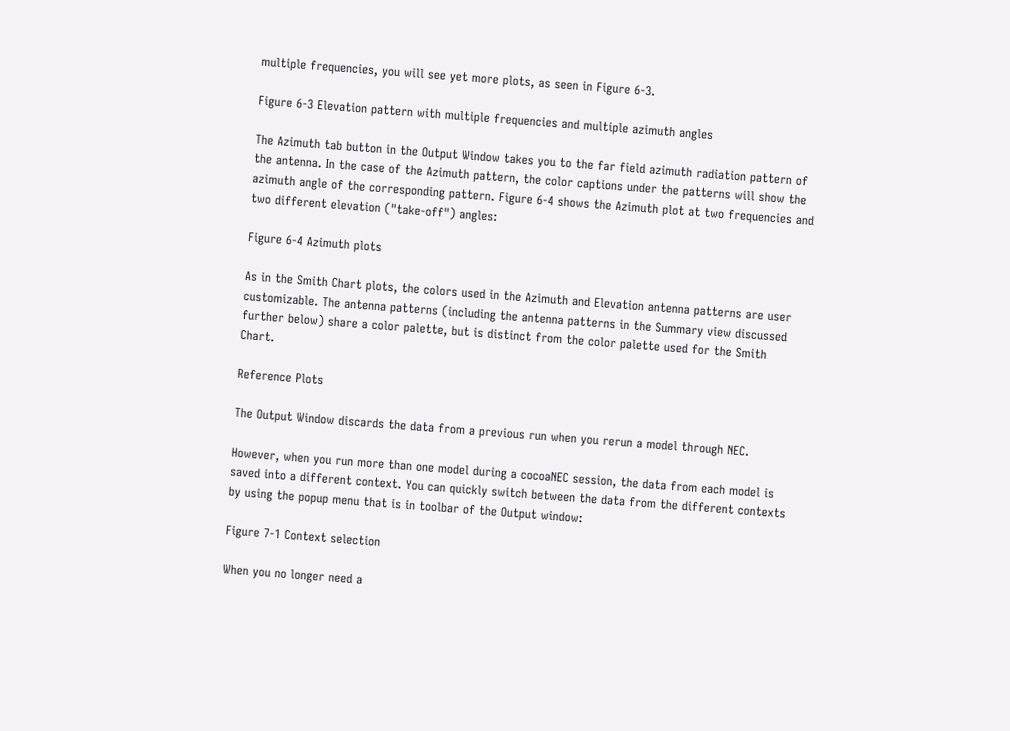multiple frequencies, you will see yet more plots, as seen in Figure 6-3.

Figure 6-3 Elevation pattern with multiple frequencies and multiple azimuth angles

The Azimuth tab button in the Output Window takes you to the far field azimuth radiation pattern of the antenna. In the case of the Azimuth pattern, the color captions under the patterns will show the azimuth angle of the corresponding pattern. Figure 6-4 shows the Azimuth plot at two frequencies and two different elevation ("take-off") angles:

Figure 6-4 Azimuth plots

As in the Smith Chart plots, the colors used in the Azimuth and Elevation antenna patterns are user customizable. The antenna patterns (including the antenna patterns in the Summary view discussed further below) share a color palette, but is distinct from the color palette used for the Smith Chart.

Reference Plots

The Output Window discards the data from a previous run when you rerun a model through NEC.

However, when you run more than one model during a cocoaNEC session, the data from each model is saved into a different context. You can quickly switch between the data from the different contexts by using the popup menu that is in toolbar of the Output window:

Figure 7-1 Context selection

When you no longer need a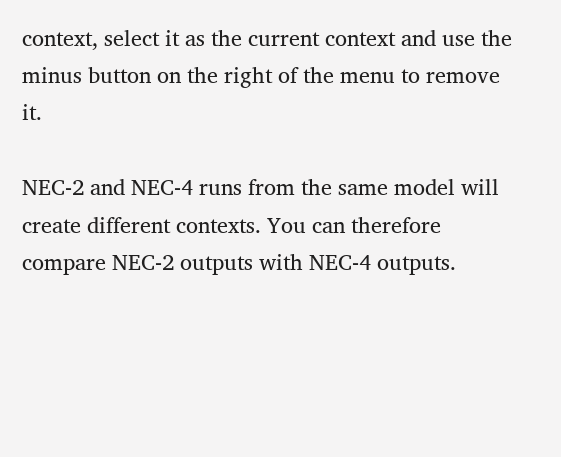context, select it as the current context and use the minus button on the right of the menu to remove it.

NEC-2 and NEC-4 runs from the same model will create different contexts. You can therefore compare NEC-2 outputs with NEC-4 outputs.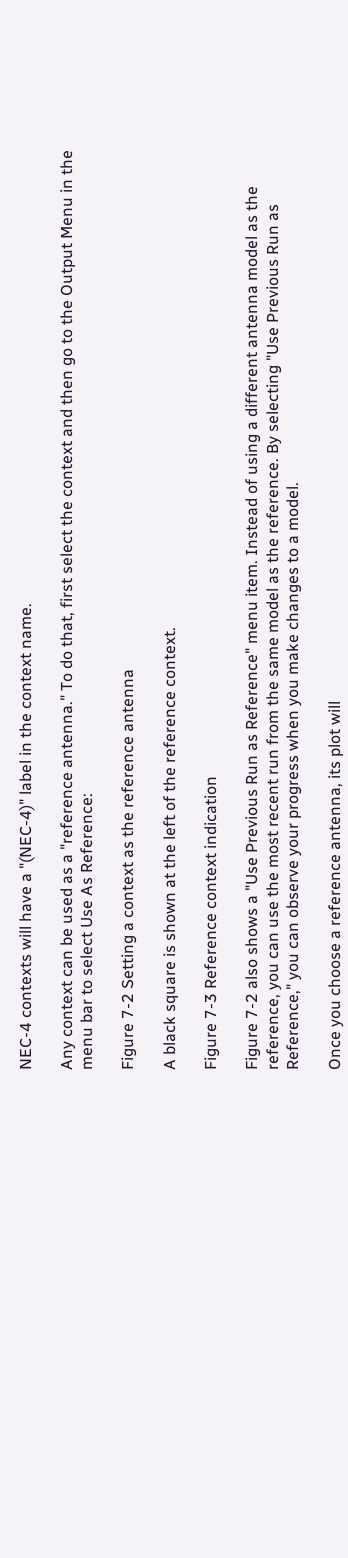NEC-4 contexts will have a "(NEC-4)" label in the context name.

Any context can be used as a "reference antenna." To do that, first select the context and then go to the Output Menu in the menu bar to select Use As Reference:

Figure 7-2 Setting a context as the reference antenna

A black square is shown at the left of the reference context.

Figure 7-3 Reference context indication

Figure 7-2 also shows a "Use Previous Run as Reference" menu item. Instead of using a different antenna model as the reference, you can use the most recent run from the same model as the reference. By selecting "Use Previous Run as Reference," you can observe your progress when you make changes to a model.

Once you choose a reference antenna, its plot will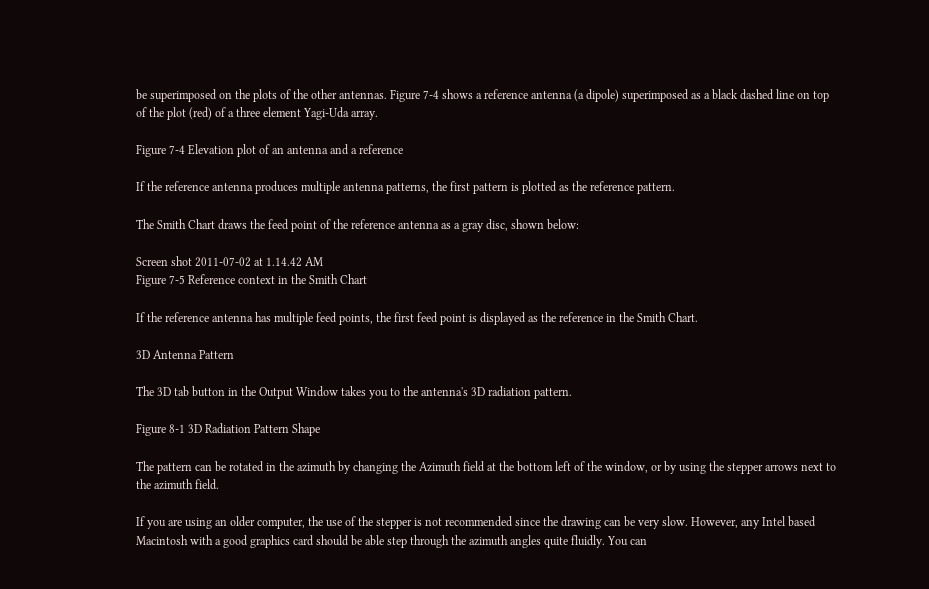be superimposed on the plots of the other antennas. Figure 7-4 shows a reference antenna (a dipole) superimposed as a black dashed line on top of the plot (red) of a three element Yagi-Uda array.

Figure 7-4 Elevation plot of an antenna and a reference

If the reference antenna produces multiple antenna patterns, the first pattern is plotted as the reference pattern.

The Smith Chart draws the feed point of the reference antenna as a gray disc, shown below:

Screen shot 2011-07-02 at 1.14.42 AM
Figure 7-5 Reference context in the Smith Chart

If the reference antenna has multiple feed points, the first feed point is displayed as the reference in the Smith Chart.

3D Antenna Pattern

The 3D tab button in the Output Window takes you to the antenna's 3D radiation pattern.

Figure 8-1 3D Radiation Pattern Shape

The pattern can be rotated in the azimuth by changing the Azimuth field at the bottom left of the window, or by using the stepper arrows next to the azimuth field.

If you are using an older computer, the use of the stepper is not recommended since the drawing can be very slow. However, any Intel based Macintosh with a good graphics card should be able step through the azimuth angles quite fluidly. You can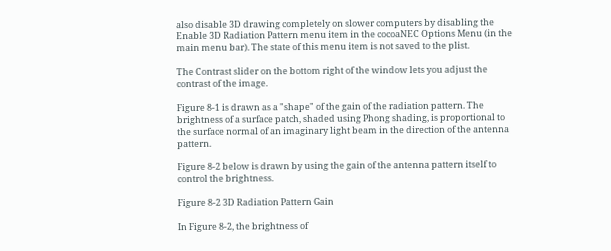also disable 3D drawing completely on slower computers by disabling the Enable 3D Radiation Pattern menu item in the cocoaNEC Options Menu (in the main menu bar). The state of this menu item is not saved to the plist.

The Contrast slider on the bottom right of the window lets you adjust the contrast of the image.

Figure 8-1 is drawn as a "shape" of the gain of the radiation pattern. The brightness of a surface patch, shaded using Phong shading, is proportional to the surface normal of an imaginary light beam in the direction of the antenna pattern.

Figure 8-2 below is drawn by using the gain of the antenna pattern itself to control the brightness.

Figure 8-2 3D Radiation Pattern Gain

In Figure 8-2, the brightness of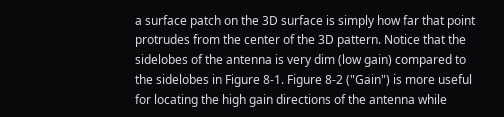a surface patch on the 3D surface is simply how far that point protrudes from the center of the 3D pattern. Notice that the sidelobes of the antenna is very dim (low gain) compared to the sidelobes in Figure 8-1. Figure 8-2 ("Gain") is more useful for locating the high gain directions of the antenna while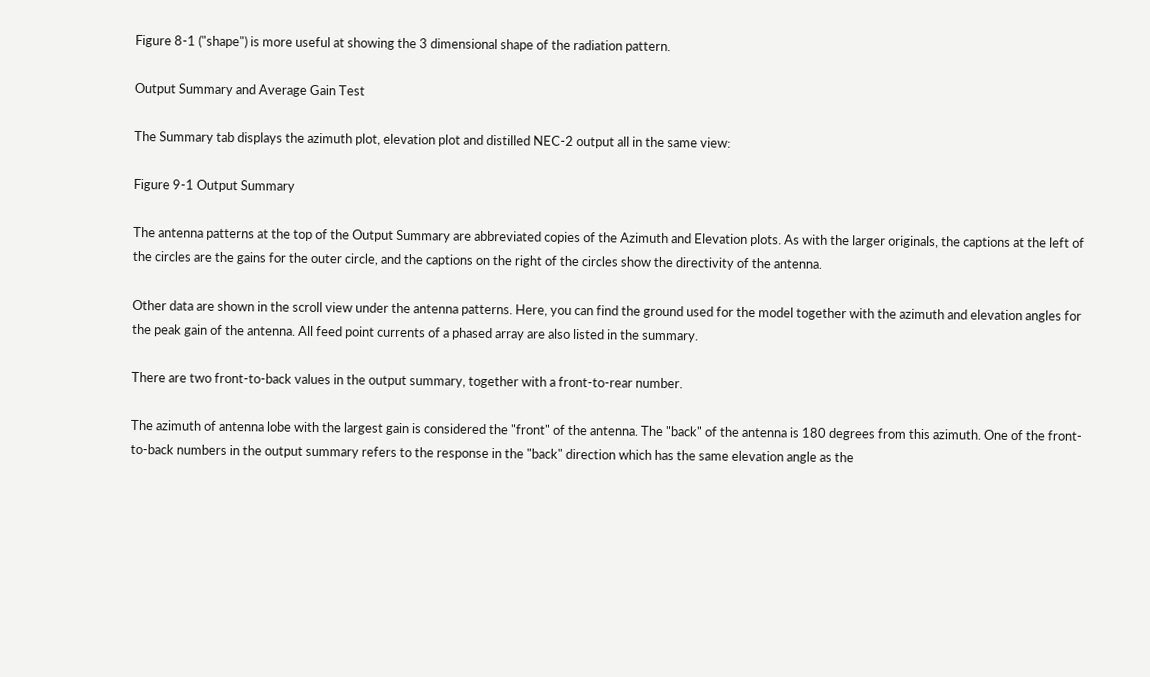Figure 8-1 ("shape") is more useful at showing the 3 dimensional shape of the radiation pattern.

Output Summary and Average Gain Test

The Summary tab displays the azimuth plot, elevation plot and distilled NEC-2 output all in the same view:

Figure 9-1 Output Summary

The antenna patterns at the top of the Output Summary are abbreviated copies of the Azimuth and Elevation plots. As with the larger originals, the captions at the left of the circles are the gains for the outer circle, and the captions on the right of the circles show the directivity of the antenna.

Other data are shown in the scroll view under the antenna patterns. Here, you can find the ground used for the model together with the azimuth and elevation angles for the peak gain of the antenna. All feed point currents of a phased array are also listed in the summary.

There are two front-to-back values in the output summary, together with a front-to-rear number.

The azimuth of antenna lobe with the largest gain is considered the "front" of the antenna. The "back" of the antenna is 180 degrees from this azimuth. One of the front-to-back numbers in the output summary refers to the response in the "back" direction which has the same elevation angle as the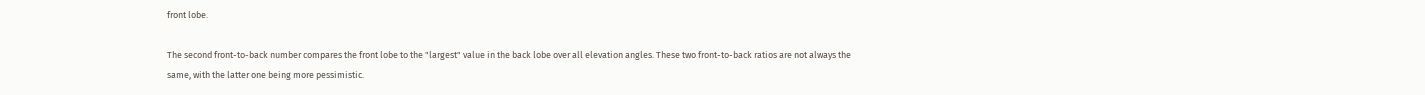front lobe.

The second front-to-back number compares the front lobe to the "largest" value in the back lobe over all elevation angles. These two front-to-back ratios are not always the same, with the latter one being more pessimistic.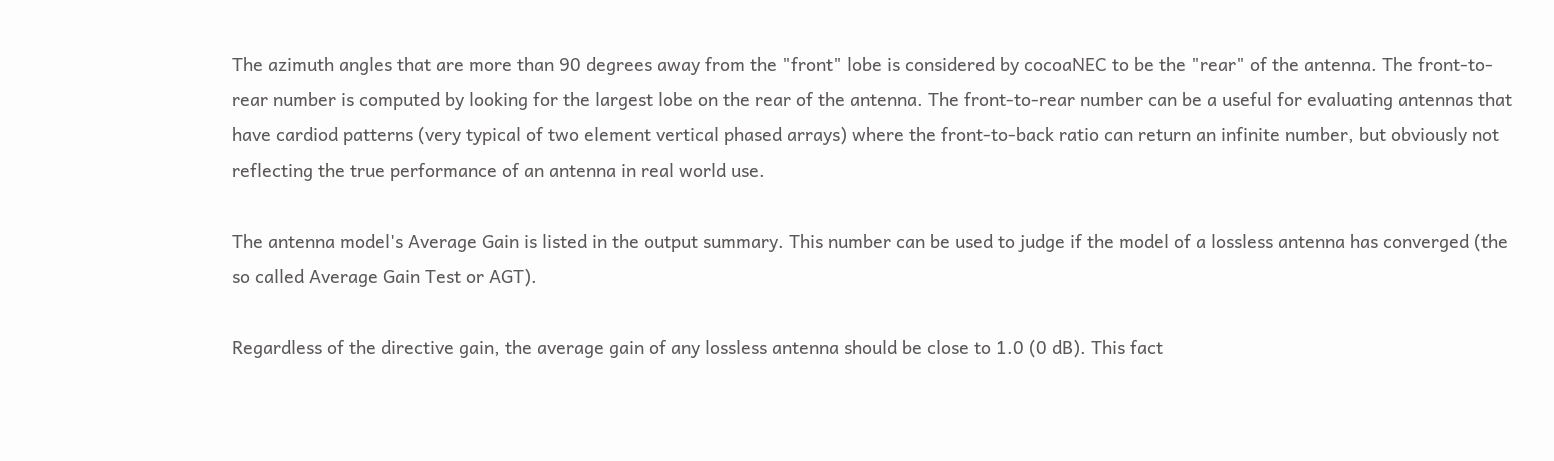The azimuth angles that are more than 90 degrees away from the "front" lobe is considered by cocoaNEC to be the "rear" of the antenna. The front-to-rear number is computed by looking for the largest lobe on the rear of the antenna. The front-to-rear number can be a useful for evaluating antennas that have cardiod patterns (very typical of two element vertical phased arrays) where the front-to-back ratio can return an infinite number, but obviously not reflecting the true performance of an antenna in real world use.

The antenna model's Average Gain is listed in the output summary. This number can be used to judge if the model of a lossless antenna has converged (the so called Average Gain Test or AGT).

Regardless of the directive gain, the average gain of any lossless antenna should be close to 1.0 (0 dB). This fact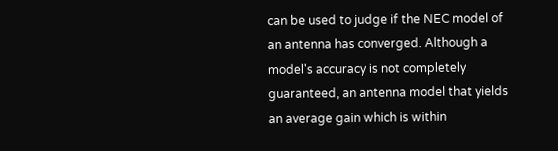can be used to judge if the NEC model of an antenna has converged. Although a model's accuracy is not completely guaranteed, an antenna model that yields an average gain which is within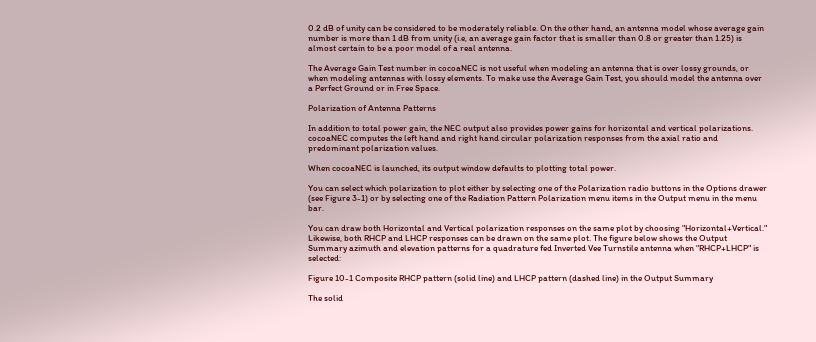0.2 dB of unity can be considered to be moderately reliable. On the other hand, an antenna model whose average gain number is more than 1 dB from unity (i.e, an average gain factor that is smaller than 0.8 or greater than 1.25) is almost certain to be a poor model of a real antenna.

The Average Gain Test number in cocoaNEC is not useful when modeling an antenna that is over lossy grounds, or when modeling antennas with lossy elements. To make use the Average Gain Test, you should model the antenna over a Perfect Ground or in Free Space.

Polarization of Antenna Patterns

In addition to total power gain, the NEC output also provides power gains for horizontal and vertical polarizations. cocoaNEC computes the left hand and right hand circular polarization responses from the axial ratio and predominant polarization values.

When cocoaNEC is launched, its output window defaults to plotting total power.

You can select which polarization to plot either by selecting one of the Polarization radio buttons in the Options drawer (see Figure 3-1) or by selecting one of the Radiation Pattern Polarization menu items in the Output menu in the menu bar.

You can draw both Horizontal and Vertical polarization responses on the same plot by choosing "Horizontal+Vertical." Likewise, both RHCP and LHCP responses can be drawn on the same plot. The figure below shows the Output Summary azimuth and elevation patterns for a quadrature fed Inverted Vee Turnstile antenna when "RHCP+LHCP" is selected:

Figure 10-1 Composite RHCP pattern (solid line) and LHCP pattern (dashed line) in the Output Summary

The solid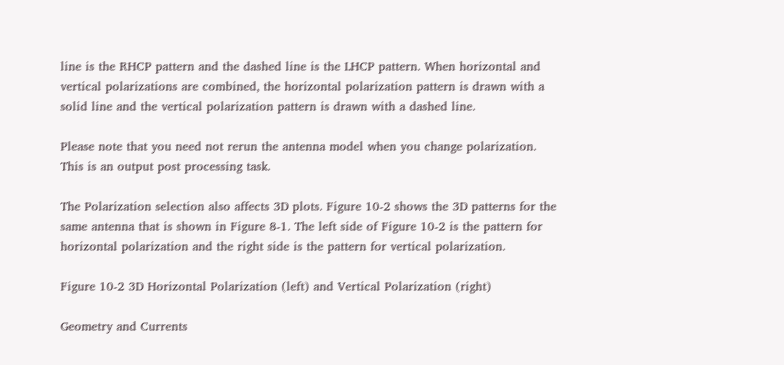line is the RHCP pattern and the dashed line is the LHCP pattern. When horizontal and vertical polarizations are combined, the horizontal polarization pattern is drawn with a solid line and the vertical polarization pattern is drawn with a dashed line.

Please note that you need not rerun the antenna model when you change polarization. This is an output post processing task.

The Polarization selection also affects 3D plots. Figure 10-2 shows the 3D patterns for the same antenna that is shown in Figure 8-1. The left side of Figure 10-2 is the pattern for horizontal polarization and the right side is the pattern for vertical polarization.

Figure 10-2 3D Horizontal Polarization (left) and Vertical Polarization (right)

Geometry and Currents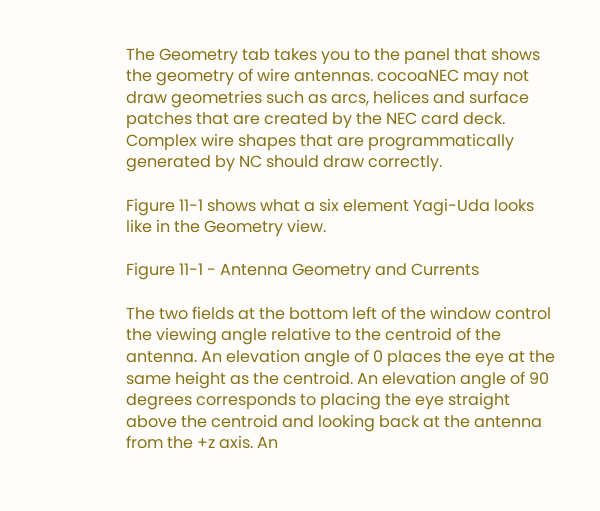The Geometry tab takes you to the panel that shows the geometry of wire antennas. cocoaNEC may not draw geometries such as arcs, helices and surface patches that are created by the NEC card deck. Complex wire shapes that are programmatically generated by NC should draw correctly.

Figure 11-1 shows what a six element Yagi-Uda looks like in the Geometry view.

Figure 11-1 - Antenna Geometry and Currents

The two fields at the bottom left of the window control the viewing angle relative to the centroid of the antenna. An elevation angle of 0 places the eye at the same height as the centroid. An elevation angle of 90 degrees corresponds to placing the eye straight above the centroid and looking back at the antenna from the +z axis. An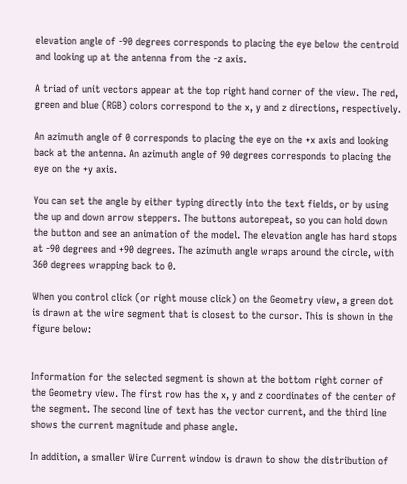elevation angle of -90 degrees corresponds to placing the eye below the centroid and looking up at the antenna from the -z axis.

A triad of unit vectors appear at the top right hand corner of the view. The red, green and blue (RGB) colors correspond to the x, y and z directions, respectively.

An azimuth angle of 0 corresponds to placing the eye on the +x axis and looking back at the antenna. An azimuth angle of 90 degrees corresponds to placing the eye on the +y axis.

You can set the angle by either typing directly into the text fields, or by using the up and down arrow steppers. The buttons autorepeat, so you can hold down the button and see an animation of the model. The elevation angle has hard stops at -90 degrees and +90 degrees. The azimuth angle wraps around the circle, with 360 degrees wrapping back to 0.

When you control click (or right mouse click) on the Geometry view, a green dot is drawn at the wire segment that is closest to the cursor. This is shown in the figure below:


Information for the selected segment is shown at the bottom right corner of the Geometry view. The first row has the x, y and z coordinates of the center of the segment. The second line of text has the vector current, and the third line shows the current magnitude and phase angle.

In addition, a smaller Wire Current window is drawn to show the distribution of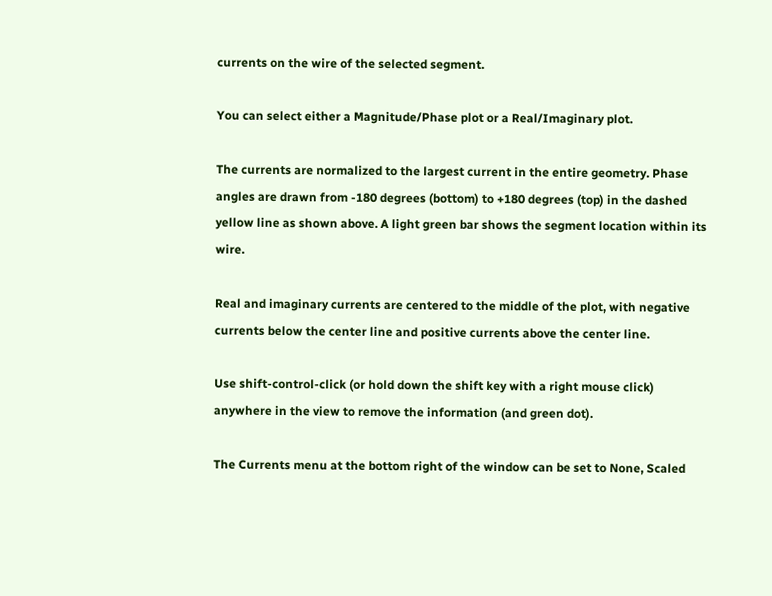currents on the wire of the selected segment.

You can select either a Magnitude/Phase plot or a Real/Imaginary plot.

The currents are normalized to the largest current in the entire geometry. Phase angles are drawn from -180 degrees (bottom) to +180 degrees (top) in the dashed yellow line as shown above. A light green bar shows the segment location within its wire.

Real and imaginary currents are centered to the middle of the plot, with negative currents below the center line and positive currents above the center line.

Use shift-control-click (or hold down the shift key with a right mouse click) anywhere in the view to remove the information (and green dot).

The Currents menu at the bottom right of the window can be set to None, Scaled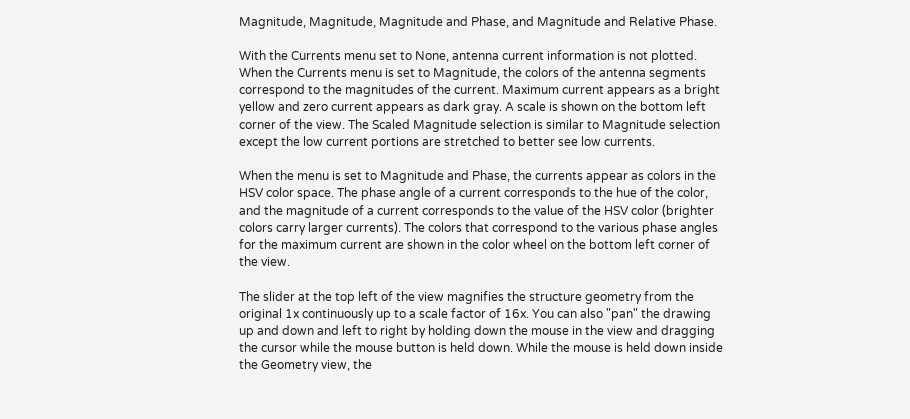Magnitude, Magnitude, Magnitude and Phase, and Magnitude and Relative Phase.

With the Currents menu set to None, antenna current information is not plotted. When the Currents menu is set to Magnitude, the colors of the antenna segments correspond to the magnitudes of the current. Maximum current appears as a bright yellow and zero current appears as dark gray. A scale is shown on the bottom left corner of the view. The Scaled Magnitude selection is similar to Magnitude selection except the low current portions are stretched to better see low currents.

When the menu is set to Magnitude and Phase, the currents appear as colors in the HSV color space. The phase angle of a current corresponds to the hue of the color, and the magnitude of a current corresponds to the value of the HSV color (brighter colors carry larger currents). The colors that correspond to the various phase angles for the maximum current are shown in the color wheel on the bottom left corner of the view.

The slider at the top left of the view magnifies the structure geometry from the original 1x continuously up to a scale factor of 16x. You can also "pan" the drawing up and down and left to right by holding down the mouse in the view and dragging the cursor while the mouse button is held down. While the mouse is held down inside the Geometry view, the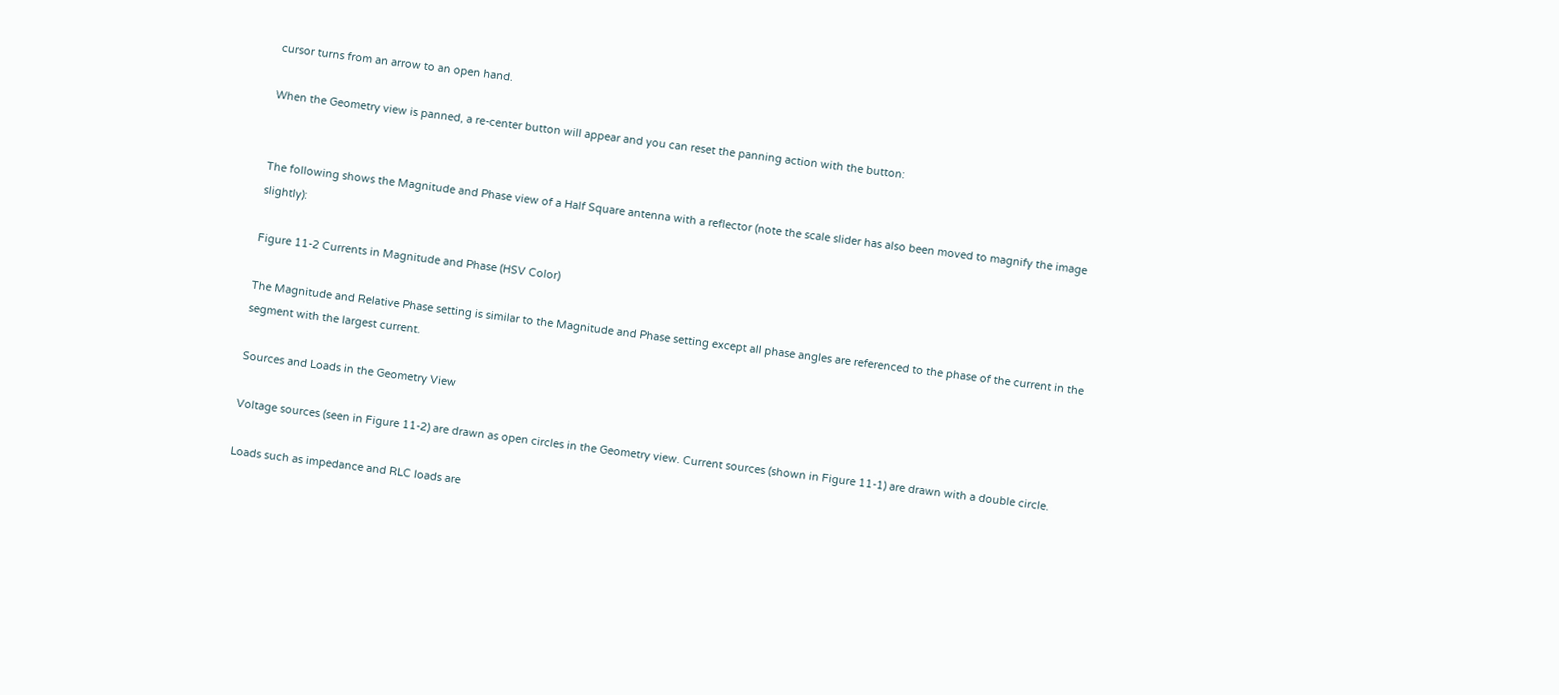cursor turns from an arrow to an open hand.

When the Geometry view is panned, a re-center button will appear and you can reset the panning action with the button:


The following shows the Magnitude and Phase view of a Half Square antenna with a reflector (note the scale slider has also been moved to magnify the image slightly):

Figure 11-2 Currents in Magnitude and Phase (HSV Color)

The Magnitude and Relative Phase setting is similar to the Magnitude and Phase setting except all phase angles are referenced to the phase of the current in the segment with the largest current.

Sources and Loads in the Geometry View

Voltage sources (seen in Figure 11-2) are drawn as open circles in the Geometry view. Current sources (shown in Figure 11-1) are drawn with a double circle.

Loads such as impedance and RLC loads are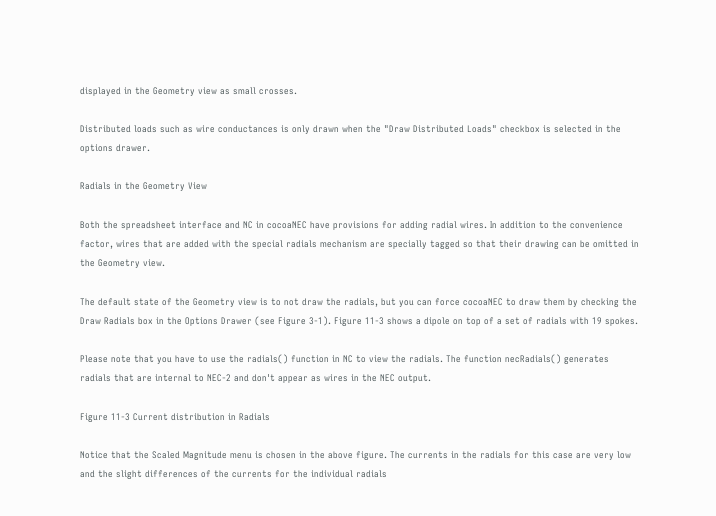displayed in the Geometry view as small crosses.

Distributed loads such as wire conductances is only drawn when the "Draw Distributed Loads" checkbox is selected in the options drawer.

Radials in the Geometry View

Both the spreadsheet interface and NC in cocoaNEC have provisions for adding radial wires. In addition to the convenience factor, wires that are added with the special radials mechanism are specially tagged so that their drawing can be omitted in the Geometry view.

The default state of the Geometry view is to not draw the radials, but you can force cocoaNEC to draw them by checking the Draw Radials box in the Options Drawer (see Figure 3-1). Figure 11-3 shows a dipole on top of a set of radials with 19 spokes.

Please note that you have to use the radials() function in NC to view the radials. The function necRadials() generates radials that are internal to NEC-2 and don't appear as wires in the NEC output.

Figure 11-3 Current distribution in Radials

Notice that the Scaled Magnitude menu is chosen in the above figure. The currents in the radials for this case are very low and the slight differences of the currents for the individual radials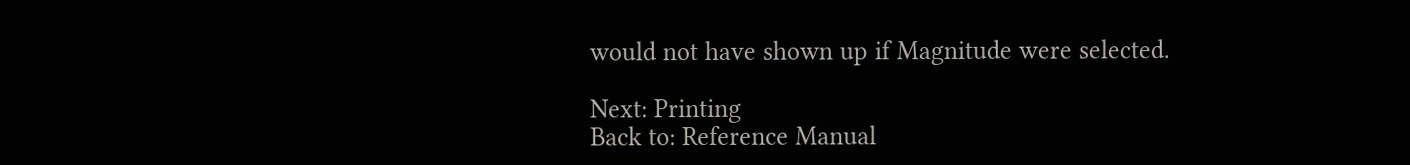would not have shown up if Magnitude were selected.

Next: Printing
Back to: Reference Manual